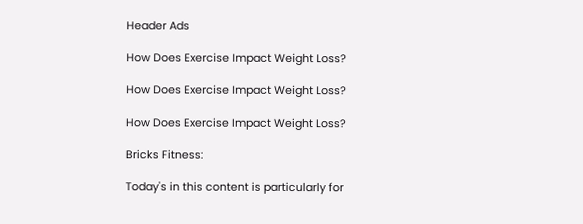Header Ads

How Does Exercise Impact Weight Loss?

How Does Exercise Impact Weight Loss?

How Does Exercise Impact Weight Loss?

Bricks Fitness:

Today's in this content is particularly for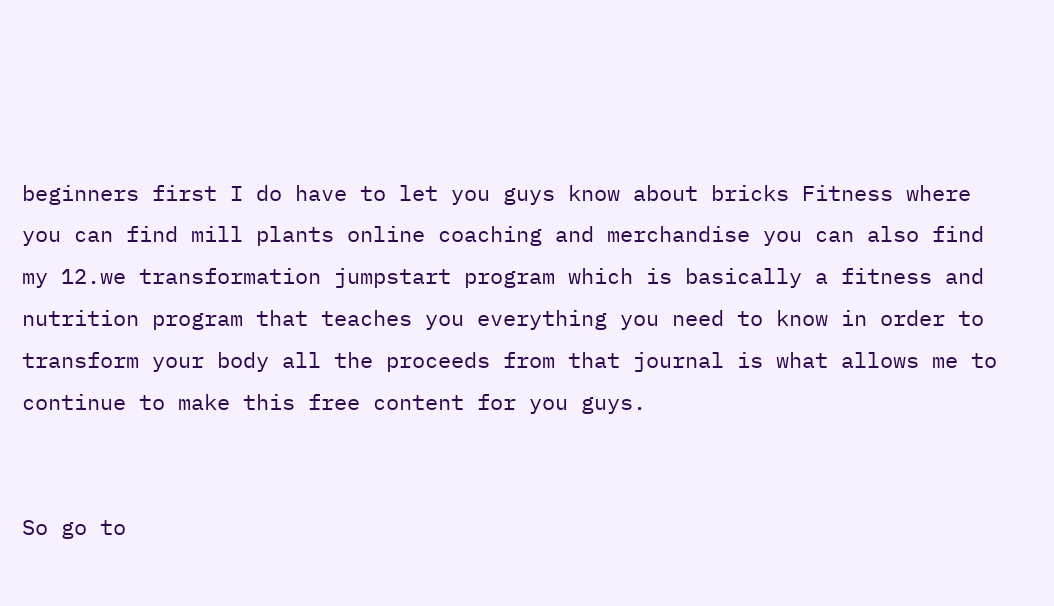beginners first I do have to let you guys know about bricks Fitness where you can find mill plants online coaching and merchandise you can also find my 12.we transformation jumpstart program which is basically a fitness and nutrition program that teaches you everything you need to know in order to transform your body all the proceeds from that journal is what allows me to continue to make this free content for you guys.


So go to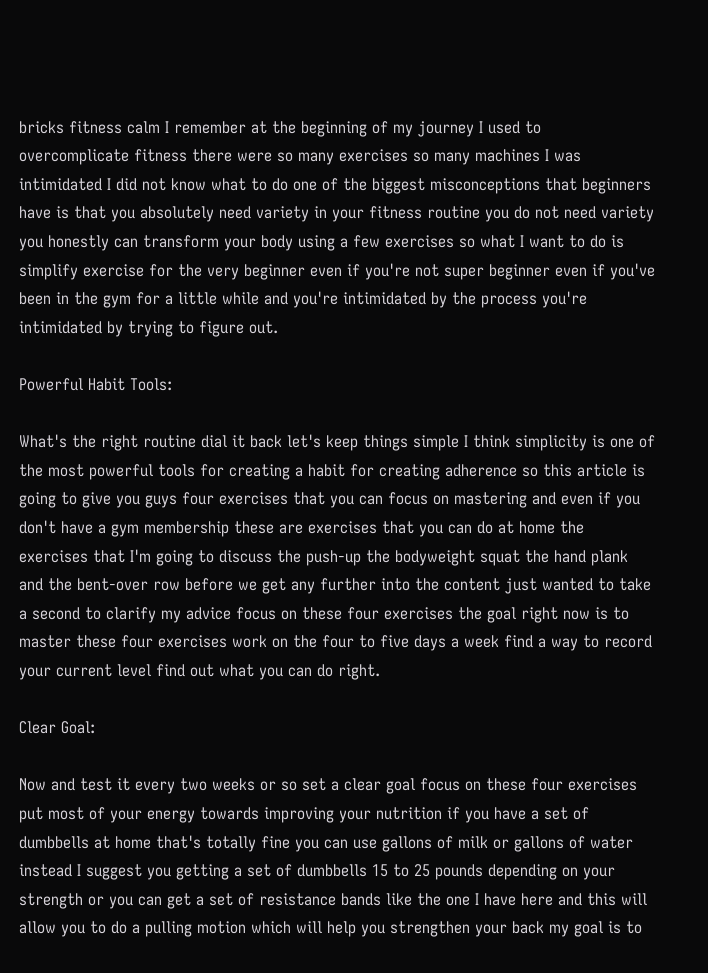bricks fitness calm I remember at the beginning of my journey I used to overcomplicate fitness there were so many exercises so many machines I was intimidated I did not know what to do one of the biggest misconceptions that beginners have is that you absolutely need variety in your fitness routine you do not need variety you honestly can transform your body using a few exercises so what I want to do is simplify exercise for the very beginner even if you're not super beginner even if you've been in the gym for a little while and you're intimidated by the process you're intimidated by trying to figure out.

Powerful Habit Tools:

What's the right routine dial it back let's keep things simple I think simplicity is one of the most powerful tools for creating a habit for creating adherence so this article is going to give you guys four exercises that you can focus on mastering and even if you don't have a gym membership these are exercises that you can do at home the exercises that I'm going to discuss the push-up the bodyweight squat the hand plank and the bent-over row before we get any further into the content just wanted to take a second to clarify my advice focus on these four exercises the goal right now is to master these four exercises work on the four to five days a week find a way to record your current level find out what you can do right.

Clear Goal:

Now and test it every two weeks or so set a clear goal focus on these four exercises put most of your energy towards improving your nutrition if you have a set of dumbbells at home that's totally fine you can use gallons of milk or gallons of water instead I suggest you getting a set of dumbbells 15 to 25 pounds depending on your strength or you can get a set of resistance bands like the one I have here and this will allow you to do a pulling motion which will help you strengthen your back my goal is to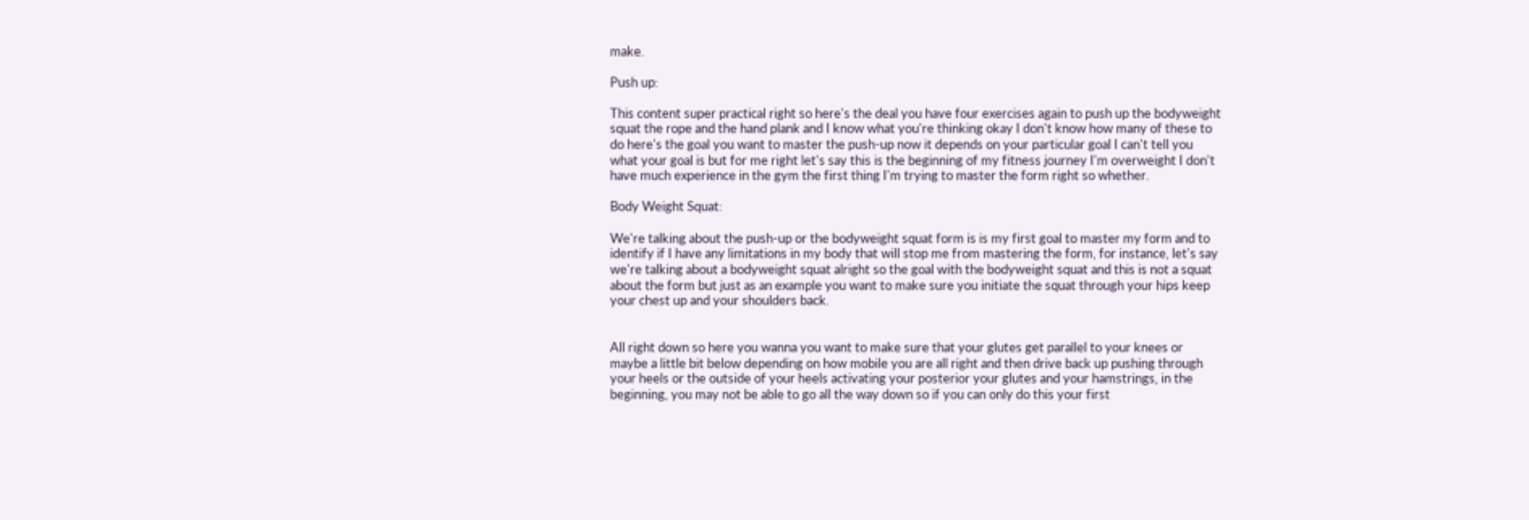make.

Push up:

This content super practical right so here's the deal you have four exercises again to push up the bodyweight squat the rope and the hand plank and I know what you're thinking okay I don't know how many of these to do here's the goal you want to master the push-up now it depends on your particular goal I can't tell you what your goal is but for me right let's say this is the beginning of my fitness journey I'm overweight I don't have much experience in the gym the first thing I'm trying to master the form right so whether.

Body Weight Squat:

We're talking about the push-up or the bodyweight squat form is is my first goal to master my form and to identify if I have any limitations in my body that will stop me from mastering the form, for instance, let's say we're talking about a bodyweight squat alright so the goal with the bodyweight squat and this is not a squat about the form but just as an example you want to make sure you initiate the squat through your hips keep your chest up and your shoulders back.


All right down so here you wanna you want to make sure that your glutes get parallel to your knees or maybe a little bit below depending on how mobile you are all right and then drive back up pushing through your heels or the outside of your heels activating your posterior your glutes and your hamstrings, in the beginning, you may not be able to go all the way down so if you can only do this your first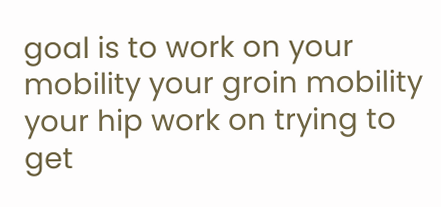goal is to work on your mobility your groin mobility your hip work on trying to get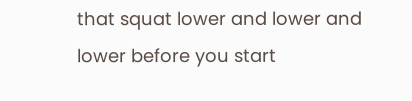that squat lower and lower and lower before you start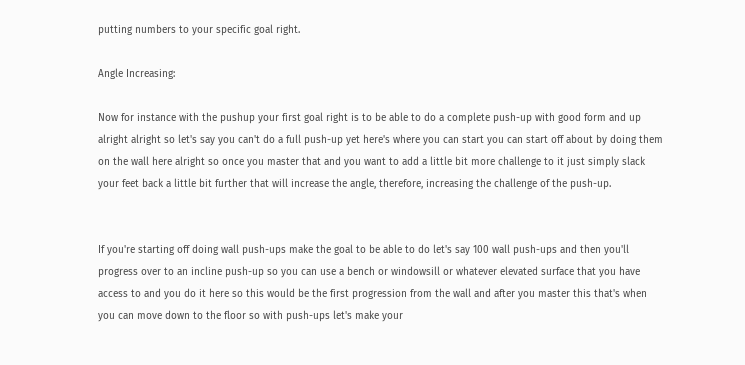putting numbers to your specific goal right.

Angle Increasing:

Now for instance with the pushup your first goal right is to be able to do a complete push-up with good form and up alright alright so let's say you can't do a full push-up yet here's where you can start you can start off about by doing them on the wall here alright so once you master that and you want to add a little bit more challenge to it just simply slack your feet back a little bit further that will increase the angle, therefore, increasing the challenge of the push-up.


If you're starting off doing wall push-ups make the goal to be able to do let's say 100 wall push-ups and then you'll progress over to an incline push-up so you can use a bench or windowsill or whatever elevated surface that you have access to and you do it here so this would be the first progression from the wall and after you master this that's when you can move down to the floor so with push-ups let's make your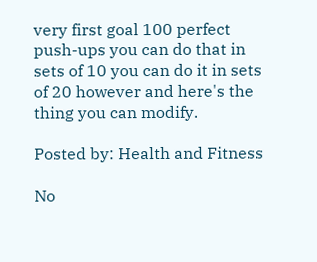very first goal 100 perfect push-ups you can do that in sets of 10 you can do it in sets of 20 however and here's the thing you can modify.

Posted by: Health and Fitness

No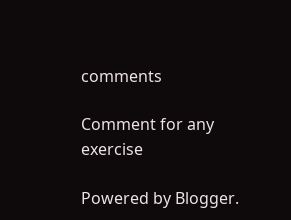comments

Comment for any exercise

Powered by Blogger.